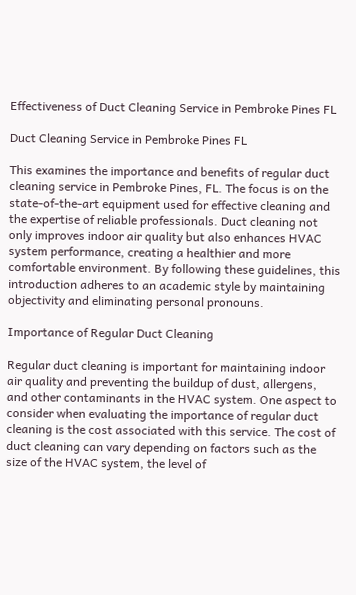Effectiveness of Duct Cleaning Service in Pembroke Pines FL

Duct Cleaning Service in Pembroke Pines FL

This examines the importance and benefits of regular duct cleaning service in Pembroke Pines, FL. The focus is on the state-of-the-art equipment used for effective cleaning and the expertise of reliable professionals. Duct cleaning not only improves indoor air quality but also enhances HVAC system performance, creating a healthier and more comfortable environment. By following these guidelines, this introduction adheres to an academic style by maintaining objectivity and eliminating personal pronouns.

Importance of Regular Duct Cleaning

Regular duct cleaning is important for maintaining indoor air quality and preventing the buildup of dust, allergens, and other contaminants in the HVAC system. One aspect to consider when evaluating the importance of regular duct cleaning is the cost associated with this service. The cost of duct cleaning can vary depending on factors such as the size of the HVAC system, the level of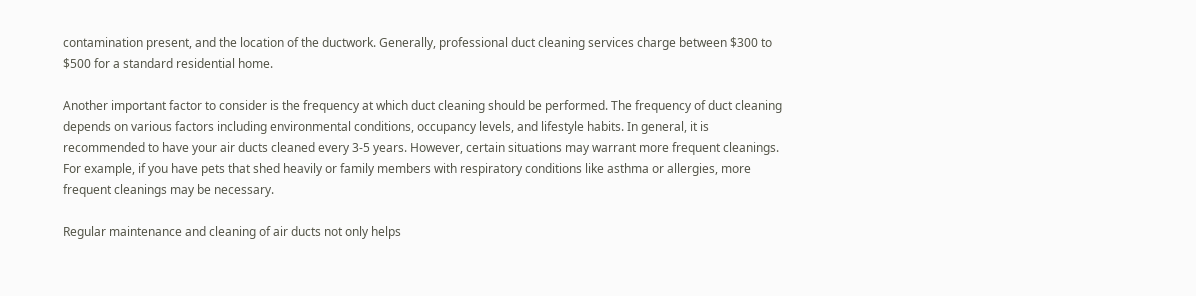contamination present, and the location of the ductwork. Generally, professional duct cleaning services charge between $300 to $500 for a standard residential home.

Another important factor to consider is the frequency at which duct cleaning should be performed. The frequency of duct cleaning depends on various factors including environmental conditions, occupancy levels, and lifestyle habits. In general, it is recommended to have your air ducts cleaned every 3-5 years. However, certain situations may warrant more frequent cleanings. For example, if you have pets that shed heavily or family members with respiratory conditions like asthma or allergies, more frequent cleanings may be necessary.

Regular maintenance and cleaning of air ducts not only helps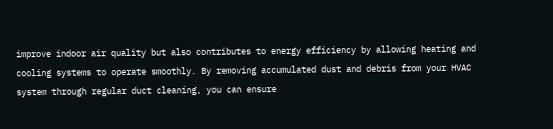improve indoor air quality but also contributes to energy efficiency by allowing heating and cooling systems to operate smoothly. By removing accumulated dust and debris from your HVAC system through regular duct cleaning, you can ensure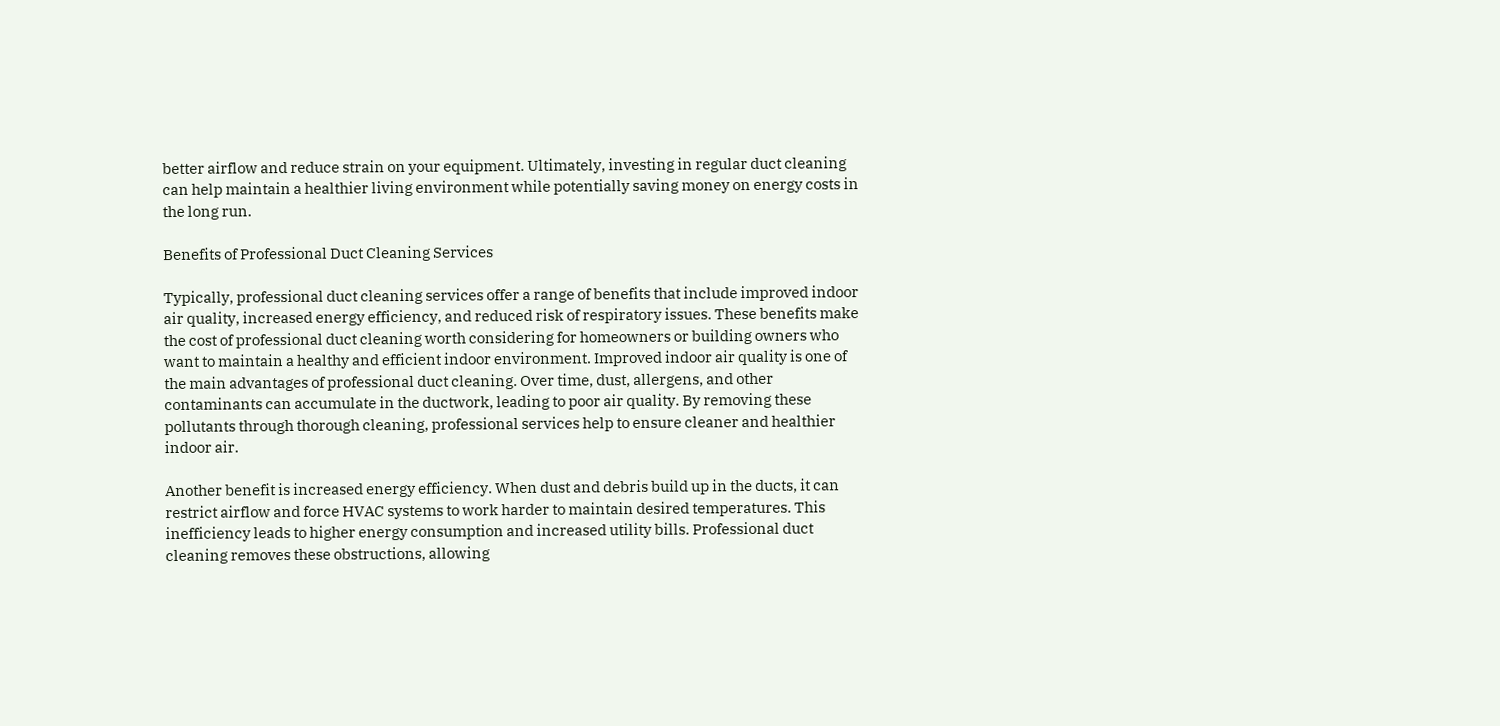better airflow and reduce strain on your equipment. Ultimately, investing in regular duct cleaning can help maintain a healthier living environment while potentially saving money on energy costs in the long run.

Benefits of Professional Duct Cleaning Services

Typically, professional duct cleaning services offer a range of benefits that include improved indoor air quality, increased energy efficiency, and reduced risk of respiratory issues. These benefits make the cost of professional duct cleaning worth considering for homeowners or building owners who want to maintain a healthy and efficient indoor environment. Improved indoor air quality is one of the main advantages of professional duct cleaning. Over time, dust, allergens, and other contaminants can accumulate in the ductwork, leading to poor air quality. By removing these pollutants through thorough cleaning, professional services help to ensure cleaner and healthier indoor air.

Another benefit is increased energy efficiency. When dust and debris build up in the ducts, it can restrict airflow and force HVAC systems to work harder to maintain desired temperatures. This inefficiency leads to higher energy consumption and increased utility bills. Professional duct cleaning removes these obstructions, allowing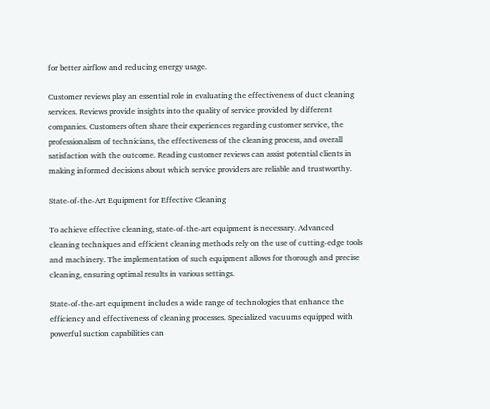for better airflow and reducing energy usage.

Customer reviews play an essential role in evaluating the effectiveness of duct cleaning services. Reviews provide insights into the quality of service provided by different companies. Customers often share their experiences regarding customer service, the professionalism of technicians, the effectiveness of the cleaning process, and overall satisfaction with the outcome. Reading customer reviews can assist potential clients in making informed decisions about which service providers are reliable and trustworthy.

State-of-the-Art Equipment for Effective Cleaning

To achieve effective cleaning, state-of-the-art equipment is necessary. Advanced cleaning techniques and efficient cleaning methods rely on the use of cutting-edge tools and machinery. The implementation of such equipment allows for thorough and precise cleaning, ensuring optimal results in various settings.

State-of-the-art equipment includes a wide range of technologies that enhance the efficiency and effectiveness of cleaning processes. Specialized vacuums equipped with powerful suction capabilities can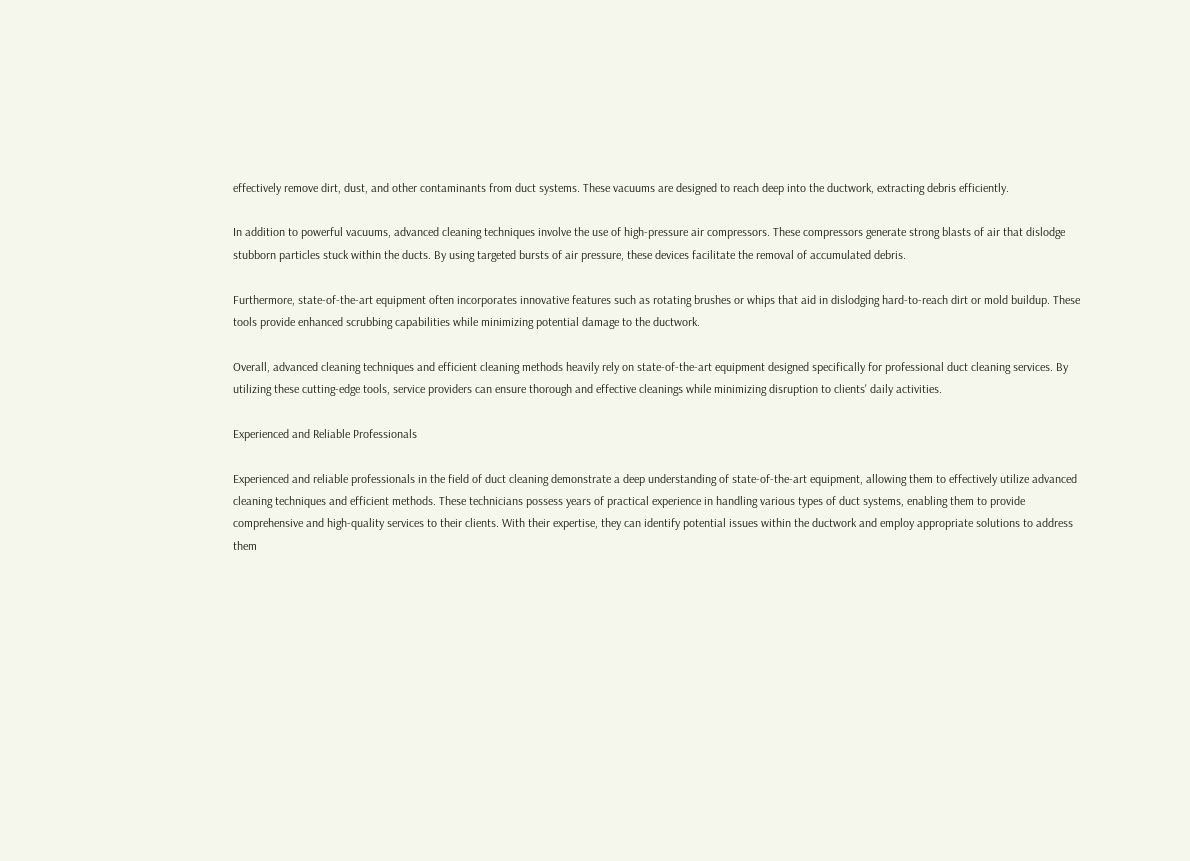effectively remove dirt, dust, and other contaminants from duct systems. These vacuums are designed to reach deep into the ductwork, extracting debris efficiently.

In addition to powerful vacuums, advanced cleaning techniques involve the use of high-pressure air compressors. These compressors generate strong blasts of air that dislodge stubborn particles stuck within the ducts. By using targeted bursts of air pressure, these devices facilitate the removal of accumulated debris.

Furthermore, state-of-the-art equipment often incorporates innovative features such as rotating brushes or whips that aid in dislodging hard-to-reach dirt or mold buildup. These tools provide enhanced scrubbing capabilities while minimizing potential damage to the ductwork.

Overall, advanced cleaning techniques and efficient cleaning methods heavily rely on state-of-the-art equipment designed specifically for professional duct cleaning services. By utilizing these cutting-edge tools, service providers can ensure thorough and effective cleanings while minimizing disruption to clients' daily activities.

Experienced and Reliable Professionals

Experienced and reliable professionals in the field of duct cleaning demonstrate a deep understanding of state-of-the-art equipment, allowing them to effectively utilize advanced cleaning techniques and efficient methods. These technicians possess years of practical experience in handling various types of duct systems, enabling them to provide comprehensive and high-quality services to their clients. With their expertise, they can identify potential issues within the ductwork and employ appropriate solutions to address them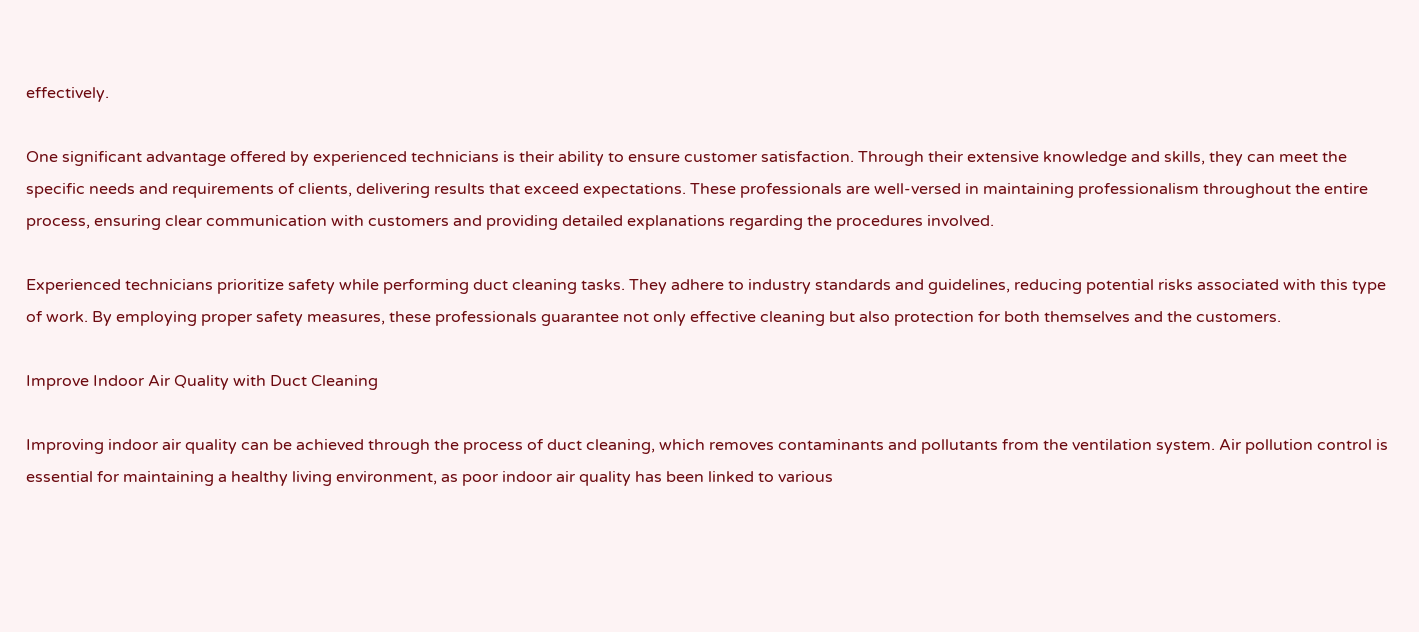effectively.

One significant advantage offered by experienced technicians is their ability to ensure customer satisfaction. Through their extensive knowledge and skills, they can meet the specific needs and requirements of clients, delivering results that exceed expectations. These professionals are well-versed in maintaining professionalism throughout the entire process, ensuring clear communication with customers and providing detailed explanations regarding the procedures involved.

Experienced technicians prioritize safety while performing duct cleaning tasks. They adhere to industry standards and guidelines, reducing potential risks associated with this type of work. By employing proper safety measures, these professionals guarantee not only effective cleaning but also protection for both themselves and the customers.

Improve Indoor Air Quality with Duct Cleaning

Improving indoor air quality can be achieved through the process of duct cleaning, which removes contaminants and pollutants from the ventilation system. Air pollution control is essential for maintaining a healthy living environment, as poor indoor air quality has been linked to various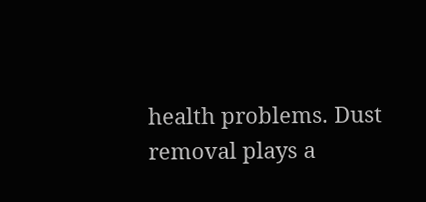health problems. Dust removal plays a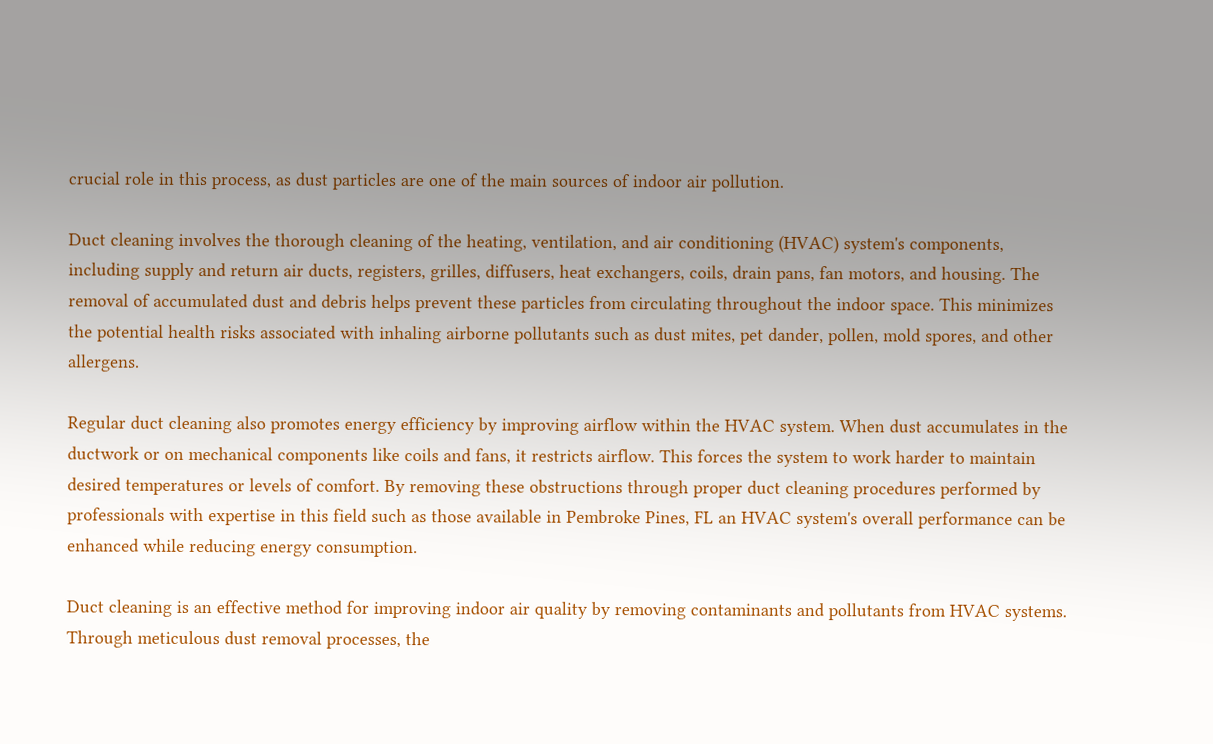crucial role in this process, as dust particles are one of the main sources of indoor air pollution.

Duct cleaning involves the thorough cleaning of the heating, ventilation, and air conditioning (HVAC) system's components, including supply and return air ducts, registers, grilles, diffusers, heat exchangers, coils, drain pans, fan motors, and housing. The removal of accumulated dust and debris helps prevent these particles from circulating throughout the indoor space. This minimizes the potential health risks associated with inhaling airborne pollutants such as dust mites, pet dander, pollen, mold spores, and other allergens.

Regular duct cleaning also promotes energy efficiency by improving airflow within the HVAC system. When dust accumulates in the ductwork or on mechanical components like coils and fans, it restricts airflow. This forces the system to work harder to maintain desired temperatures or levels of comfort. By removing these obstructions through proper duct cleaning procedures performed by professionals with expertise in this field such as those available in Pembroke Pines, FL an HVAC system's overall performance can be enhanced while reducing energy consumption.

Duct cleaning is an effective method for improving indoor air quality by removing contaminants and pollutants from HVAC systems. Through meticulous dust removal processes, the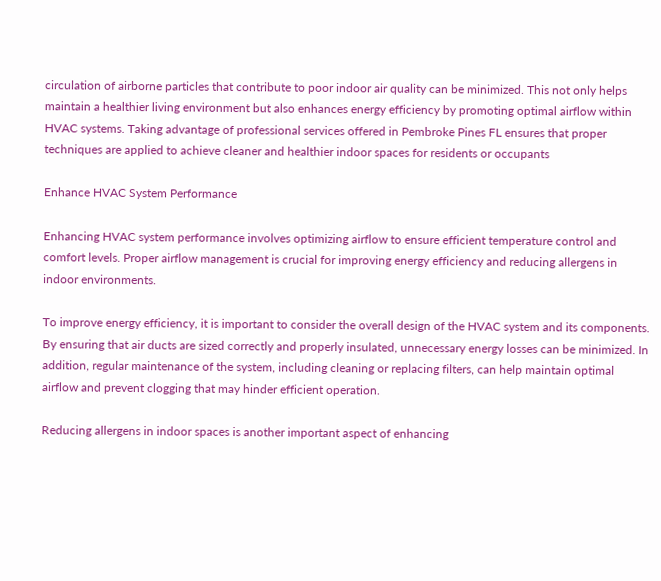circulation of airborne particles that contribute to poor indoor air quality can be minimized. This not only helps maintain a healthier living environment but also enhances energy efficiency by promoting optimal airflow within HVAC systems. Taking advantage of professional services offered in Pembroke Pines FL ensures that proper techniques are applied to achieve cleaner and healthier indoor spaces for residents or occupants

Enhance HVAC System Performance

Enhancing HVAC system performance involves optimizing airflow to ensure efficient temperature control and comfort levels. Proper airflow management is crucial for improving energy efficiency and reducing allergens in indoor environments.

To improve energy efficiency, it is important to consider the overall design of the HVAC system and its components. By ensuring that air ducts are sized correctly and properly insulated, unnecessary energy losses can be minimized. In addition, regular maintenance of the system, including cleaning or replacing filters, can help maintain optimal airflow and prevent clogging that may hinder efficient operation.

Reducing allergens in indoor spaces is another important aspect of enhancing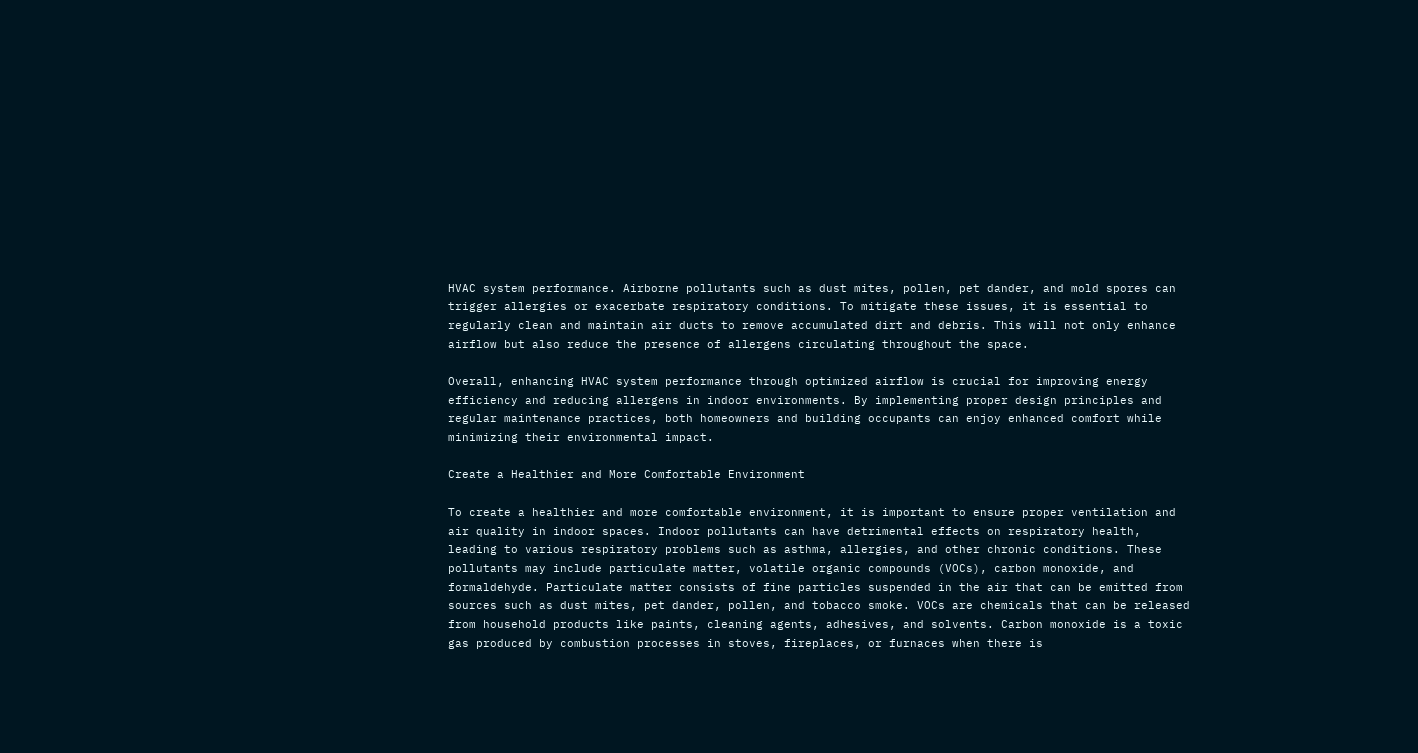HVAC system performance. Airborne pollutants such as dust mites, pollen, pet dander, and mold spores can trigger allergies or exacerbate respiratory conditions. To mitigate these issues, it is essential to regularly clean and maintain air ducts to remove accumulated dirt and debris. This will not only enhance airflow but also reduce the presence of allergens circulating throughout the space.

Overall, enhancing HVAC system performance through optimized airflow is crucial for improving energy efficiency and reducing allergens in indoor environments. By implementing proper design principles and regular maintenance practices, both homeowners and building occupants can enjoy enhanced comfort while minimizing their environmental impact.

Create a Healthier and More Comfortable Environment

To create a healthier and more comfortable environment, it is important to ensure proper ventilation and air quality in indoor spaces. Indoor pollutants can have detrimental effects on respiratory health, leading to various respiratory problems such as asthma, allergies, and other chronic conditions. These pollutants may include particulate matter, volatile organic compounds (VOCs), carbon monoxide, and formaldehyde. Particulate matter consists of fine particles suspended in the air that can be emitted from sources such as dust mites, pet dander, pollen, and tobacco smoke. VOCs are chemicals that can be released from household products like paints, cleaning agents, adhesives, and solvents. Carbon monoxide is a toxic gas produced by combustion processes in stoves, fireplaces, or furnaces when there is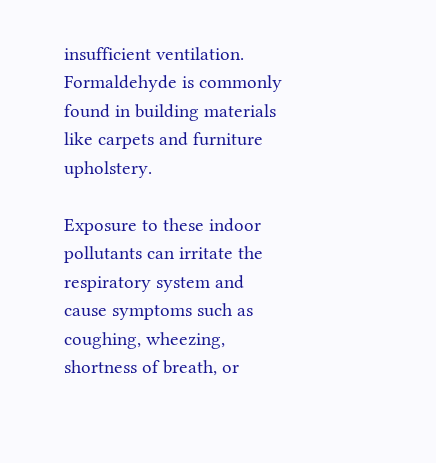insufficient ventilation. Formaldehyde is commonly found in building materials like carpets and furniture upholstery.

Exposure to these indoor pollutants can irritate the respiratory system and cause symptoms such as coughing, wheezing, shortness of breath, or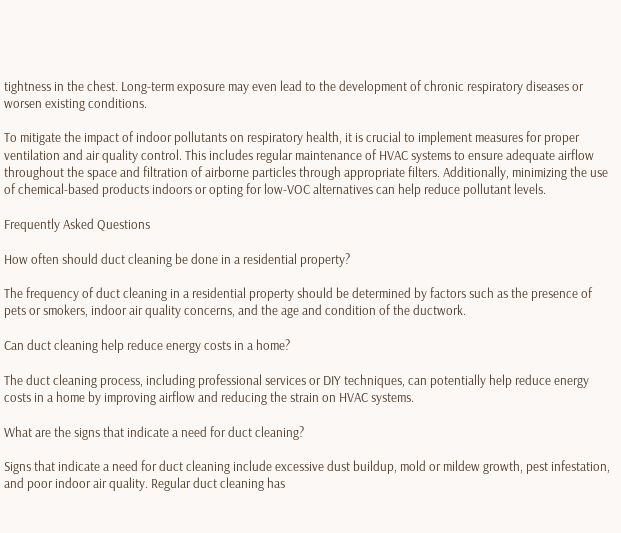tightness in the chest. Long-term exposure may even lead to the development of chronic respiratory diseases or worsen existing conditions.

To mitigate the impact of indoor pollutants on respiratory health, it is crucial to implement measures for proper ventilation and air quality control. This includes regular maintenance of HVAC systems to ensure adequate airflow throughout the space and filtration of airborne particles through appropriate filters. Additionally, minimizing the use of chemical-based products indoors or opting for low-VOC alternatives can help reduce pollutant levels.

Frequently Asked Questions

How often should duct cleaning be done in a residential property?

The frequency of duct cleaning in a residential property should be determined by factors such as the presence of pets or smokers, indoor air quality concerns, and the age and condition of the ductwork.

Can duct cleaning help reduce energy costs in a home?

The duct cleaning process, including professional services or DIY techniques, can potentially help reduce energy costs in a home by improving airflow and reducing the strain on HVAC systems.

What are the signs that indicate a need for duct cleaning?

Signs that indicate a need for duct cleaning include excessive dust buildup, mold or mildew growth, pest infestation, and poor indoor air quality. Regular duct cleaning has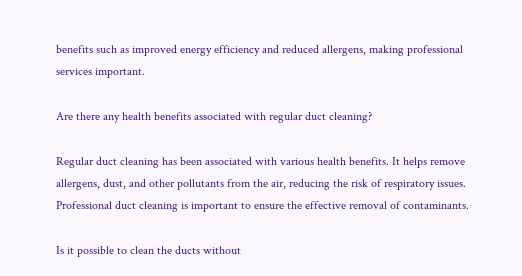benefits such as improved energy efficiency and reduced allergens, making professional services important.

Are there any health benefits associated with regular duct cleaning?

Regular duct cleaning has been associated with various health benefits. It helps remove allergens, dust, and other pollutants from the air, reducing the risk of respiratory issues. Professional duct cleaning is important to ensure the effective removal of contaminants.

Is it possible to clean the ducts without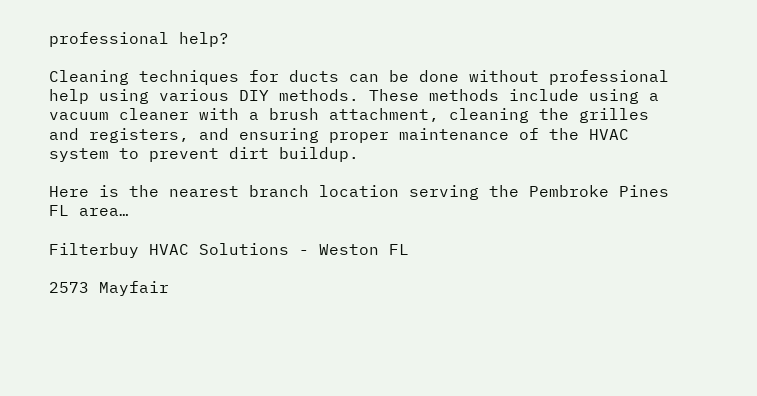professional help?

Cleaning techniques for ducts can be done without professional help using various DIY methods. These methods include using a vacuum cleaner with a brush attachment, cleaning the grilles and registers, and ensuring proper maintenance of the HVAC system to prevent dirt buildup.

Here is the nearest branch location serving the Pembroke Pines FL area…

Filterbuy HVAC Solutions - Weston FL

2573 Mayfair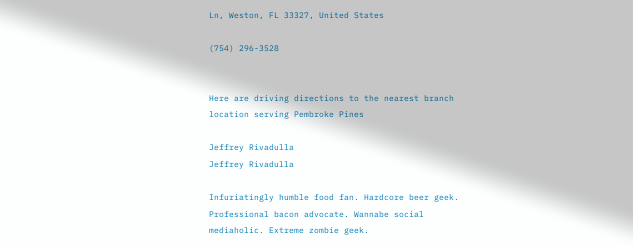Ln, Weston, FL 33327, United States

(754) 296-3528


Here are driving directions to the nearest branch location serving Pembroke Pines

Jeffrey Rivadulla
Jeffrey Rivadulla

Infuriatingly humble food fan. Hardcore beer geek. Professional bacon advocate. Wannabe social mediaholic. Extreme zombie geek.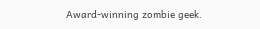Award-winning zombie geek.